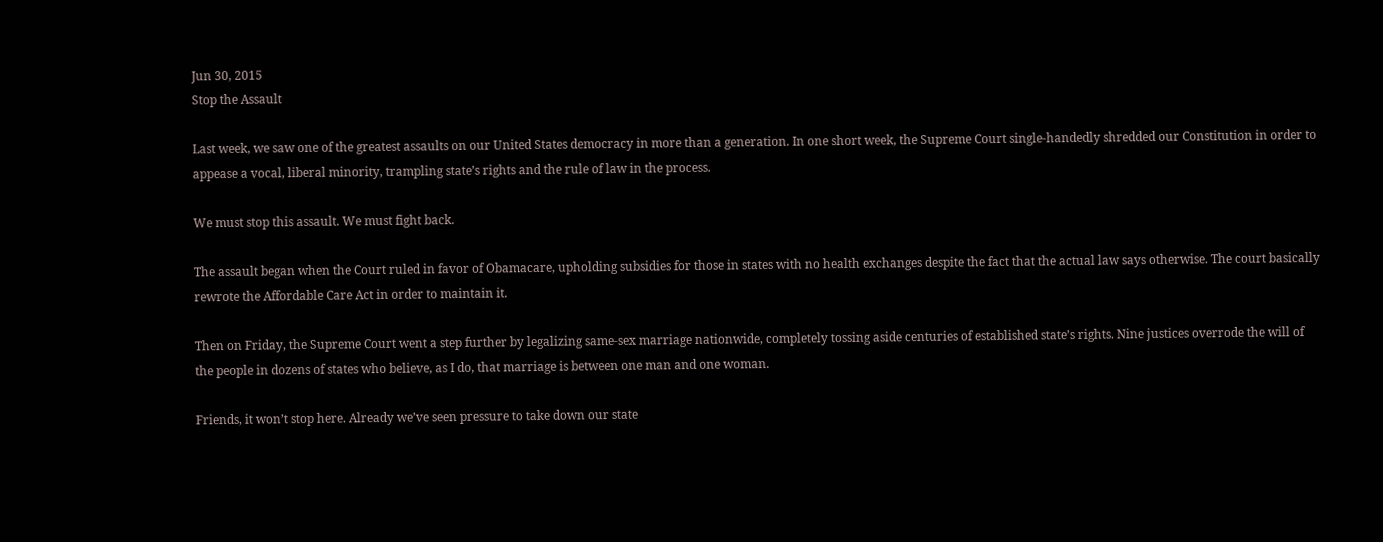Jun 30, 2015
Stop the Assault

Last week, we saw one of the greatest assaults on our United States democracy in more than a generation. In one short week, the Supreme Court single-handedly shredded our Constitution in order to appease a vocal, liberal minority, trampling state’s rights and the rule of law in the process.

We must stop this assault. We must fight back.

The assault began when the Court ruled in favor of Obamacare, upholding subsidies for those in states with no health exchanges despite the fact that the actual law says otherwise. The court basically rewrote the Affordable Care Act in order to maintain it.

Then on Friday, the Supreme Court went a step further by legalizing same-sex marriage nationwide, completely tossing aside centuries of established state’s rights. Nine justices overrode the will of the people in dozens of states who believe, as I do, that marriage is between one man and one woman.

Friends, it won’t stop here. Already we’ve seen pressure to take down our state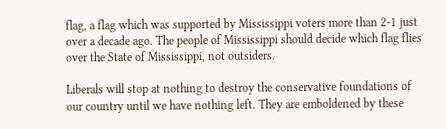flag, a flag which was supported by Mississippi voters more than 2-1 just over a decade ago. The people of Mississippi should decide which flag flies over the State of Mississippi, not outsiders.

Liberals will stop at nothing to destroy the conservative foundations of our country until we have nothing left. They are emboldened by these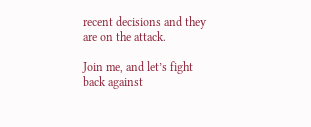recent decisions and they are on the attack.

Join me, and let’s fight back against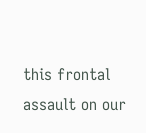this frontal assault on our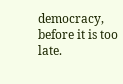democracy, before it is too late.